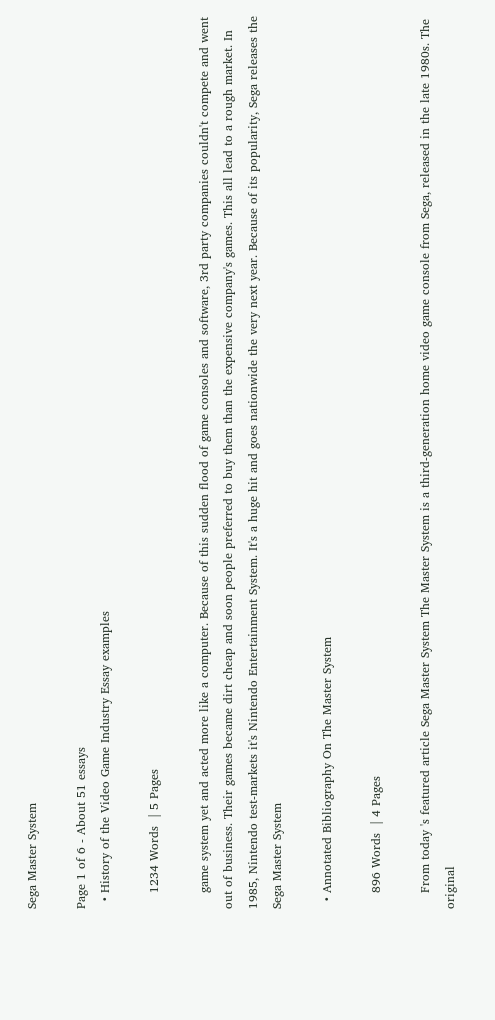Sega Master System

Page 1 of 6 - About 51 essays
  • History of the Video Game Industry Essay examples

    1234 Words  | 5 Pages

    game system yet and acted more like a computer. Because of this sudden flood of game consoles and software, 3rd party companies couldn't compete and went out of business. Their games became dirt cheap and soon people preferred to buy them than the expensive company's games. This all lead to a rough market. In 1985, Nintendo test-markets it's Nintendo Entertainment System. It's a huge hit and goes nationwide the very next year. Because of its popularity, Sega releases the Sega Master System

  • Annotated Bibliography On The Master System

    896 Words  | 4 Pages

    From today 's featured article Sega Master System The Master System is a third-generation home video game console from Sega, released in the late 1980s. The original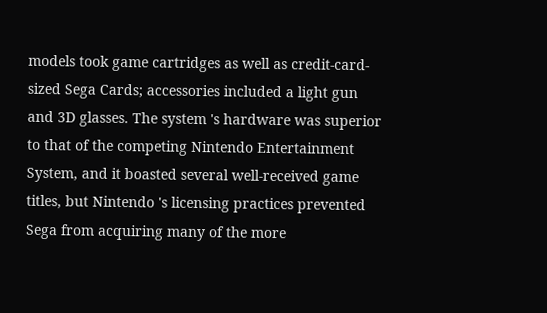models took game cartridges as well as credit-card-sized Sega Cards; accessories included a light gun and 3D glasses. The system 's hardware was superior to that of the competing Nintendo Entertainment System, and it boasted several well-received game titles, but Nintendo 's licensing practices prevented Sega from acquiring many of the more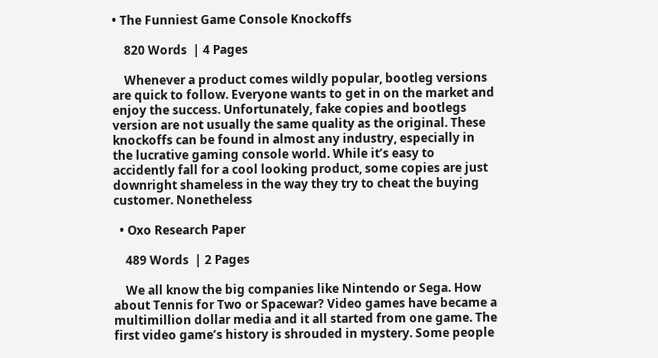• The Funniest Game Console Knockoffs

    820 Words  | 4 Pages

    Whenever a product comes wildly popular, bootleg versions are quick to follow. Everyone wants to get in on the market and enjoy the success. Unfortunately, fake copies and bootlegs version are not usually the same quality as the original. These knockoffs can be found in almost any industry, especially in the lucrative gaming console world. While it’s easy to accidently fall for a cool looking product, some copies are just downright shameless in the way they try to cheat the buying customer. Nonetheless

  • Oxo Research Paper

    489 Words  | 2 Pages

    We all know the big companies like Nintendo or Sega. How about Tennis for Two or Spacewar? Video games have became a multimillion dollar media and it all started from one game. The first video game’s history is shrouded in mystery. Some people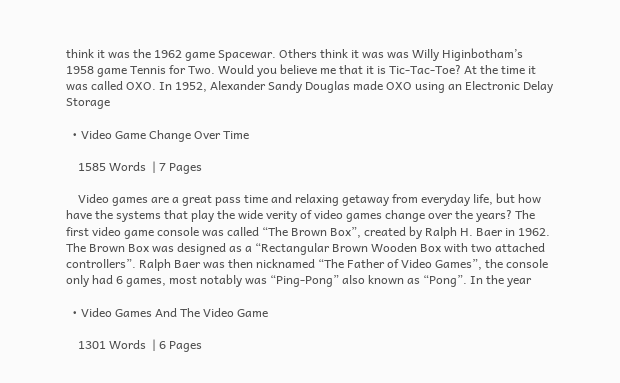think it was the 1962 game Spacewar. Others think it was was Willy Higinbotham’s 1958 game Tennis for Two. Would you believe me that it is Tic-Tac-Toe? At the time it was called OXO. In 1952, Alexander Sandy Douglas made OXO using an Electronic Delay Storage

  • Video Game Change Over Time

    1585 Words  | 7 Pages

    Video games are a great pass time and relaxing getaway from everyday life, but how have the systems that play the wide verity of video games change over the years? The first video game console was called “The Brown Box”, created by Ralph H. Baer in 1962. The Brown Box was designed as a “Rectangular Brown Wooden Box with two attached controllers”. Ralph Baer was then nicknamed “The Father of Video Games”, the console only had 6 games, most notably was “Ping-Pong” also known as “Pong”. In the year

  • Video Games And The Video Game

    1301 Words  | 6 Pages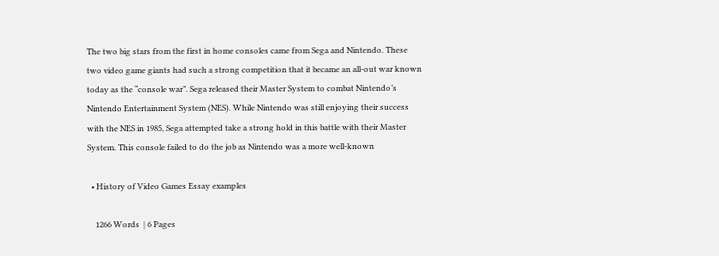The two big stars from the first in home consoles came from Sega and Nintendo. These two video game giants had such a strong competition that it became an all-out war known today as the “console war”. Sega released their Master System to combat Nintendo’s Nintendo Entertainment System (NES). While Nintendo was still enjoying their success with the NES in 1985, Sega attempted take a strong hold in this battle with their Master System. This console failed to do the job as Nintendo was a more well-known

  • History of Video Games Essay examples

    1266 Words  | 6 Pages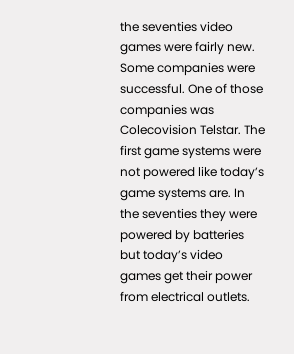the seventies video games were fairly new. Some companies were successful. One of those companies was Colecovision Telstar. The first game systems were not powered like today’s game systems are. In the seventies they were powered by batteries but today’s video games get their power from electrical outlets.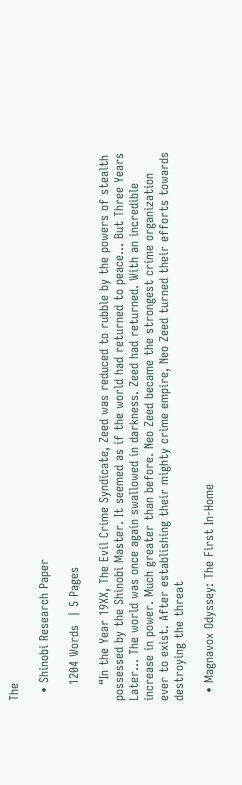The

  • Shinobi Research Paper

    1204 Words  | 5 Pages

    “In the Year 19XX, The Evil Crime Syndicate, Zeed was reduced to rubble by the powers of stealth possessed by the Shinobi Master. It seemed as if the world had returned to peace… But Three Years Later… The world was once again swallowed in darkness. Zeed had returned. With an incredible increase in power. Much greater than before. Neo Zeed became the strongest crime organization ever to exist. After establishing their mighty crime empire, Neo Zeed turned their efforts towards destroying the threat

  • Magnavox Odyssey: The First In-Home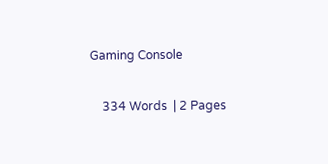Gaming Console

    334 Words  | 2 Pages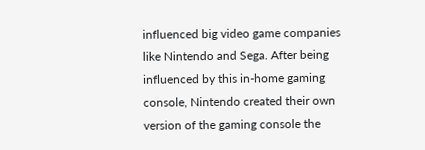influenced big video game companies like Nintendo and Sega. After being influenced by this in-home gaming console, Nintendo created their own version of the gaming console the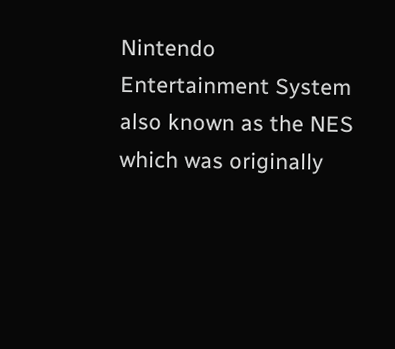Nintendo Entertainment System also known as the NES which was originally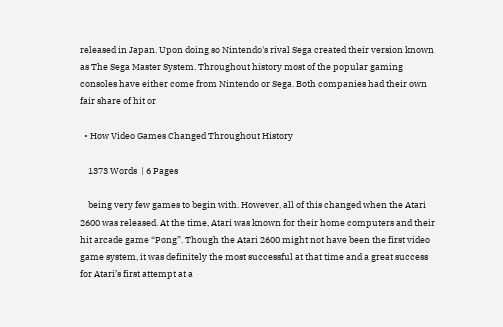released in Japan. Upon doing so Nintendo's rival Sega created their version known as The Sega Master System. Throughout history most of the popular gaming consoles have either come from Nintendo or Sega. Both companies had their own fair share of hit or

  • How Video Games Changed Throughout History

    1373 Words  | 6 Pages

    being very few games to begin with. However, all of this changed when the Atari 2600 was released. At the time, Atari was known for their home computers and their hit arcade game “Pong”. Though the Atari 2600 might not have been the first video game system, it was definitely the most successful at that time and a great success for Atari’s first attempt at a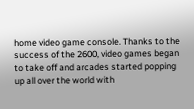home video game console. Thanks to the success of the 2600, video games began to take off and arcades started popping up all over the world with